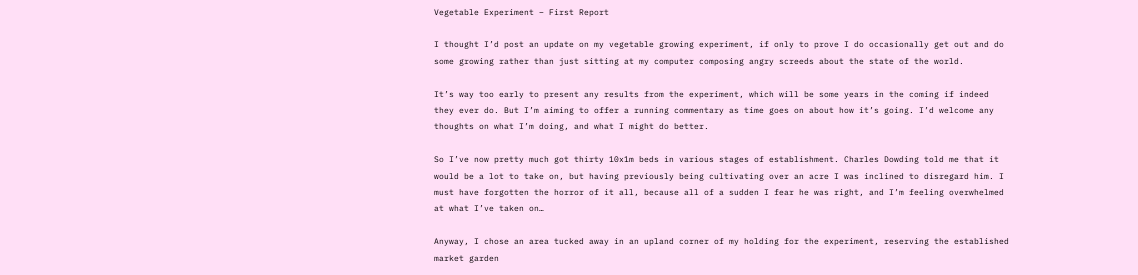Vegetable Experiment – First Report

I thought I’d post an update on my vegetable growing experiment, if only to prove I do occasionally get out and do some growing rather than just sitting at my computer composing angry screeds about the state of the world.

It’s way too early to present any results from the experiment, which will be some years in the coming if indeed they ever do. But I’m aiming to offer a running commentary as time goes on about how it’s going. I’d welcome any thoughts on what I’m doing, and what I might do better.

So I’ve now pretty much got thirty 10x1m beds in various stages of establishment. Charles Dowding told me that it would be a lot to take on, but having previously being cultivating over an acre I was inclined to disregard him. I must have forgotten the horror of it all, because all of a sudden I fear he was right, and I’m feeling overwhelmed at what I’ve taken on…

Anyway, I chose an area tucked away in an upland corner of my holding for the experiment, reserving the established market garden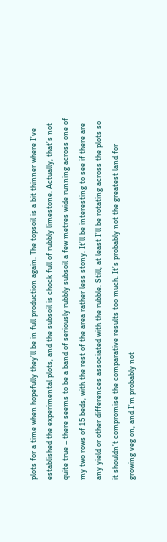plots for a time when hopefully they’ll be in full production again. The topsoil is a bit thinner where I’ve established the experimental plots, and the subsoil is chock full of rubbly limestone. Actually, that’s not quite true – there seems to be a band of seriously rubbly subsoil a few metres wide running across one of my two rows of 15 beds, with the rest of the area rather less stony. It’ll be interesting to see if there are any yield or other differences associated with the rubble. Still, at least I’ll be rotating across the plots so it shouldn’t compromise the comparative results too much. It’s probably not the greatest land for growing veg on, and I’m probably not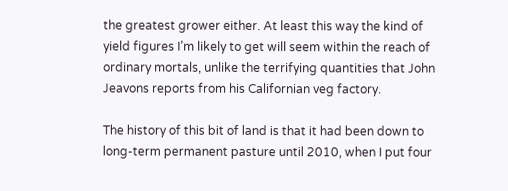the greatest grower either. At least this way the kind of yield figures I’m likely to get will seem within the reach of ordinary mortals, unlike the terrifying quantities that John Jeavons reports from his Californian veg factory.

The history of this bit of land is that it had been down to long-term permanent pasture until 2010, when I put four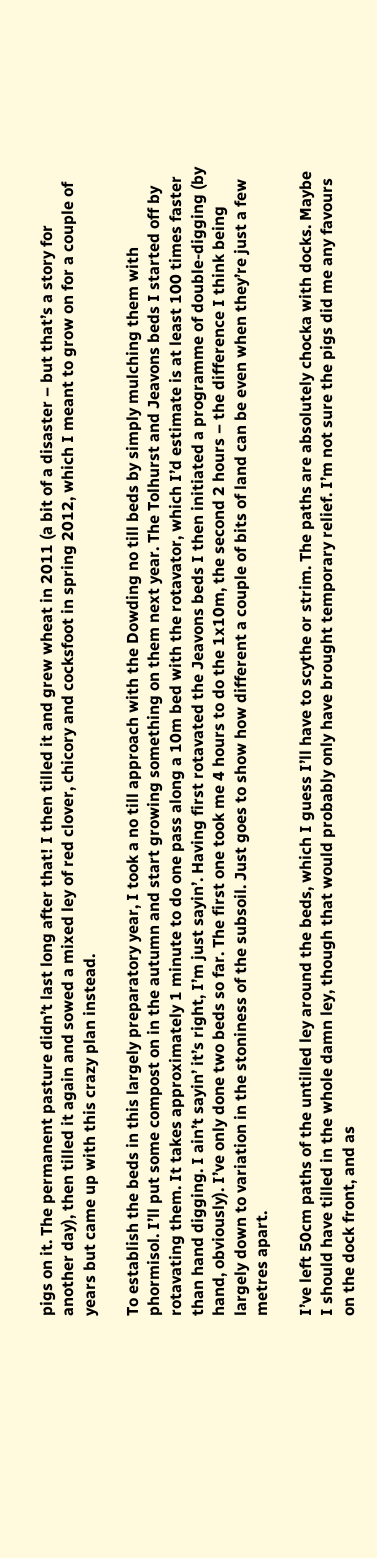pigs on it. The permanent pasture didn’t last long after that! I then tilled it and grew wheat in 2011 (a bit of a disaster – but that’s a story for another day), then tilled it again and sowed a mixed ley of red clover, chicory and cocksfoot in spring 2012, which I meant to grow on for a couple of years but came up with this crazy plan instead.

To establish the beds in this largely preparatory year, I took a no till approach with the Dowding no till beds by simply mulching them with phormisol. I’ll put some compost on in the autumn and start growing something on them next year. The Tolhurst and Jeavons beds I started off by rotavating them. It takes approximately 1 minute to do one pass along a 10m bed with the rotavator, which I’d estimate is at least 100 times faster than hand digging. I ain’t sayin’ it’s right, I’m just sayin’. Having first rotavated the Jeavons beds I then initiated a programme of double-digging (by hand, obviously). I’ve only done two beds so far. The first one took me 4 hours to do the 1x10m, the second 2 hours – the difference I think being largely down to variation in the stoniness of the subsoil. Just goes to show how different a couple of bits of land can be even when they’re just a few metres apart.

I’ve left 50cm paths of the untilled ley around the beds, which I guess I’ll have to scythe or strim. The paths are absolutely chocka with docks. Maybe I should have tilled in the whole damn ley, though that would probably only have brought temporary relief. I’m not sure the pigs did me any favours on the dock front, and as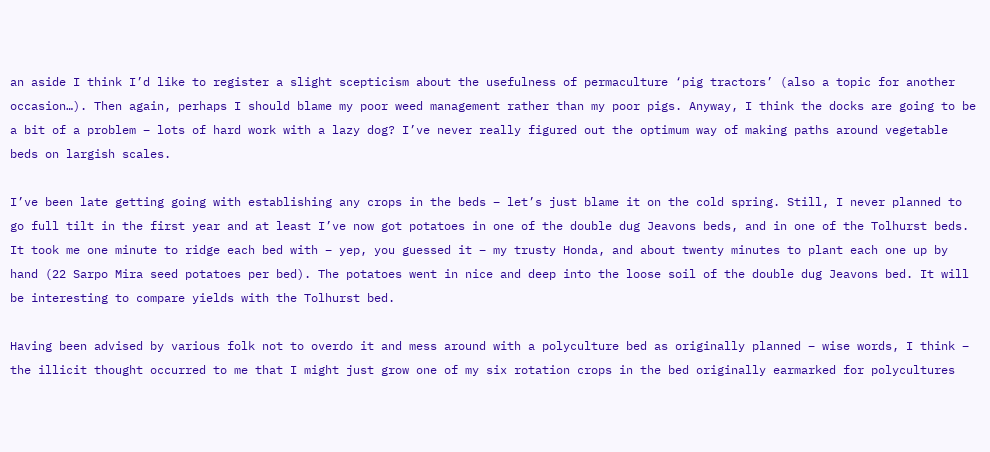an aside I think I’d like to register a slight scepticism about the usefulness of permaculture ‘pig tractors’ (also a topic for another occasion…). Then again, perhaps I should blame my poor weed management rather than my poor pigs. Anyway, I think the docks are going to be a bit of a problem – lots of hard work with a lazy dog? I’ve never really figured out the optimum way of making paths around vegetable beds on largish scales.

I’ve been late getting going with establishing any crops in the beds – let’s just blame it on the cold spring. Still, I never planned to go full tilt in the first year and at least I’ve now got potatoes in one of the double dug Jeavons beds, and in one of the Tolhurst beds. It took me one minute to ridge each bed with – yep, you guessed it – my trusty Honda, and about twenty minutes to plant each one up by hand (22 Sarpo Mira seed potatoes per bed). The potatoes went in nice and deep into the loose soil of the double dug Jeavons bed. It will be interesting to compare yields with the Tolhurst bed.

Having been advised by various folk not to overdo it and mess around with a polyculture bed as originally planned – wise words, I think – the illicit thought occurred to me that I might just grow one of my six rotation crops in the bed originally earmarked for polycultures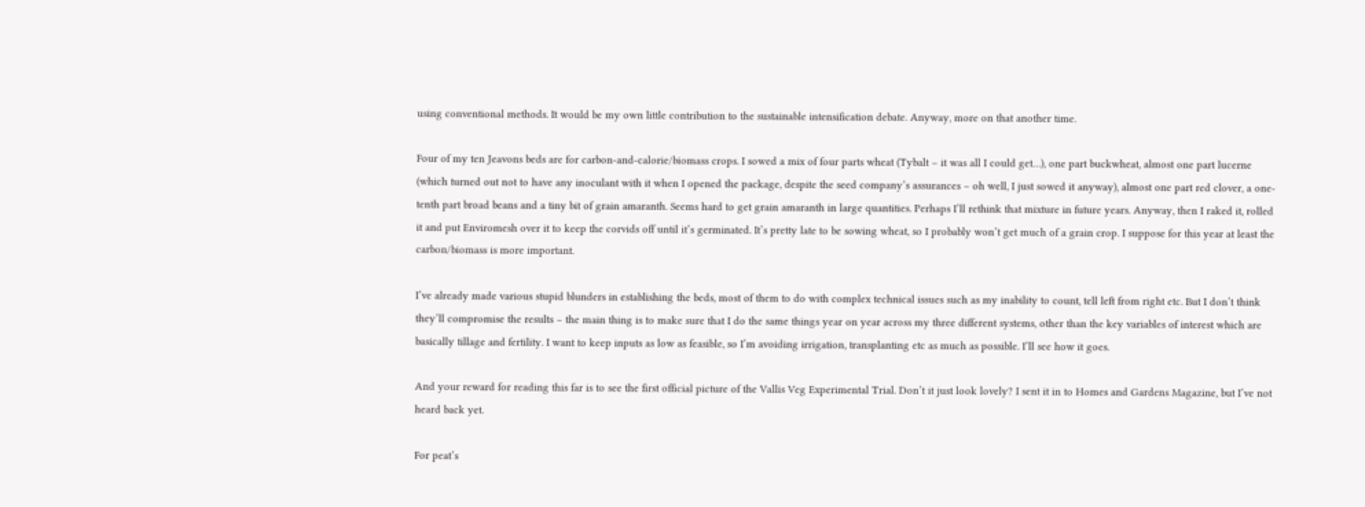using conventional methods. It would be my own little contribution to the sustainable intensification debate. Anyway, more on that another time.

Four of my ten Jeavons beds are for carbon-and-calorie/biomass crops. I sowed a mix of four parts wheat (Tybalt – it was all I could get…), one part buckwheat, almost one part lucerne (which turned out not to have any inoculant with it when I opened the package, despite the seed company’s assurances – oh well, I just sowed it anyway), almost one part red clover, a one-tenth part broad beans and a tiny bit of grain amaranth. Seems hard to get grain amaranth in large quantities. Perhaps I’ll rethink that mixture in future years. Anyway, then I raked it, rolled it and put Enviromesh over it to keep the corvids off until it’s germinated. It’s pretty late to be sowing wheat, so I probably won’t get much of a grain crop. I suppose for this year at least the carbon/biomass is more important.

I’ve already made various stupid blunders in establishing the beds, most of them to do with complex technical issues such as my inability to count, tell left from right etc. But I don’t think they’ll compromise the results – the main thing is to make sure that I do the same things year on year across my three different systems, other than the key variables of interest which are basically tillage and fertility. I want to keep inputs as low as feasible, so I’m avoiding irrigation, transplanting etc as much as possible. I’ll see how it goes.

And your reward for reading this far is to see the first official picture of the Vallis Veg Experimental Trial. Don’t it just look lovely? I sent it in to Homes and Gardens Magazine, but I’ve not heard back yet.

For peat’s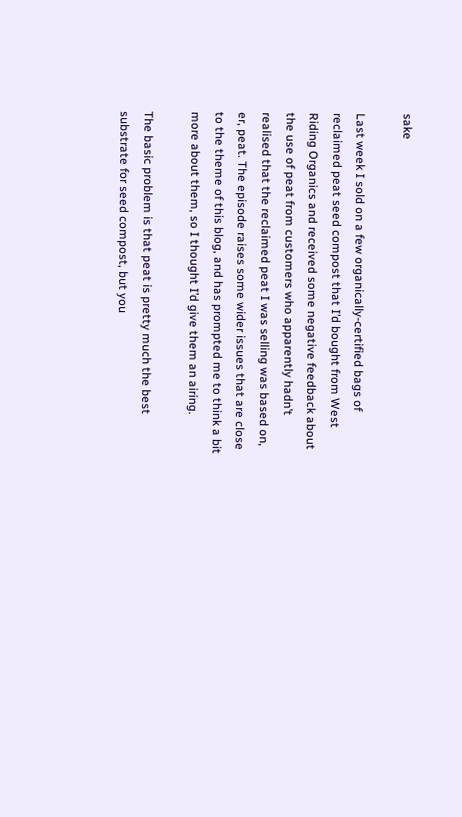sake

Last week I sold on a few organically-certified bags of reclaimed peat seed compost that I’d bought from West Riding Organics and received some negative feedback about the use of peat from customers who apparently hadn’t realised that the reclaimed peat I was selling was based on, er, peat. The episode raises some wider issues that are close to the theme of this blog, and has prompted me to think a bit more about them, so I thought I’d give them an airing.

The basic problem is that peat is pretty much the best substrate for seed compost, but you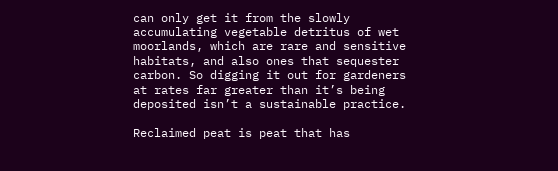can only get it from the slowly accumulating vegetable detritus of wet moorlands, which are rare and sensitive habitats, and also ones that sequester carbon. So digging it out for gardeners at rates far greater than it’s being deposited isn’t a sustainable practice.

Reclaimed peat is peat that has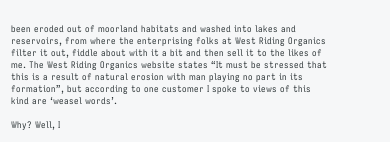been eroded out of moorland habitats and washed into lakes and reservoirs, from where the enterprising folks at West Riding Organics filter it out, fiddle about with it a bit and then sell it to the likes of me. The West Riding Organics website states “It must be stressed that this is a result of natural erosion with man playing no part in its formation”, but according to one customer I spoke to views of this kind are ‘weasel words’.

Why? Well, I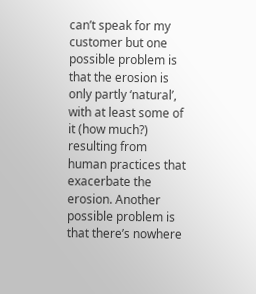can’t speak for my customer but one possible problem is that the erosion is only partly ‘natural’, with at least some of it (how much?) resulting from human practices that exacerbate the erosion. Another possible problem is that there’s nowhere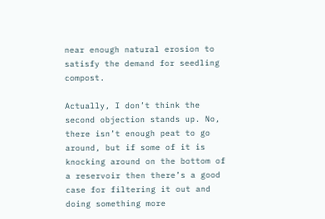near enough natural erosion to satisfy the demand for seedling compost.

Actually, I don’t think the second objection stands up. No, there isn’t enough peat to go around, but if some of it is knocking around on the bottom of a reservoir then there’s a good case for filtering it out and doing something more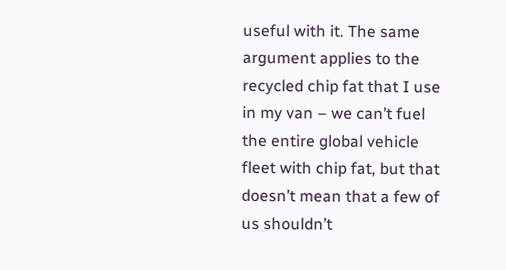useful with it. The same argument applies to the recycled chip fat that I use in my van – we can’t fuel the entire global vehicle fleet with chip fat, but that doesn’t mean that a few of us shouldn’t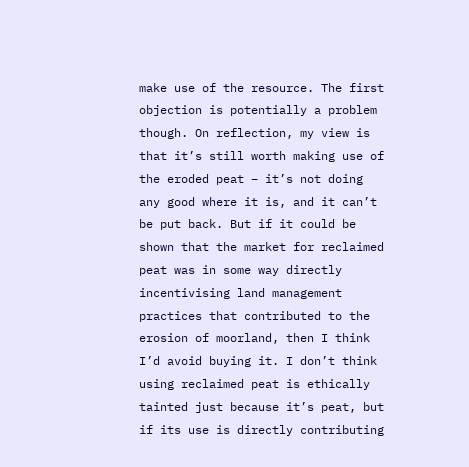make use of the resource. The first objection is potentially a problem though. On reflection, my view is that it’s still worth making use of the eroded peat – it’s not doing any good where it is, and it can’t be put back. But if it could be shown that the market for reclaimed peat was in some way directly incentivising land management practices that contributed to the erosion of moorland, then I think I’d avoid buying it. I don’t think using reclaimed peat is ethically tainted just because it’s peat, but if its use is directly contributing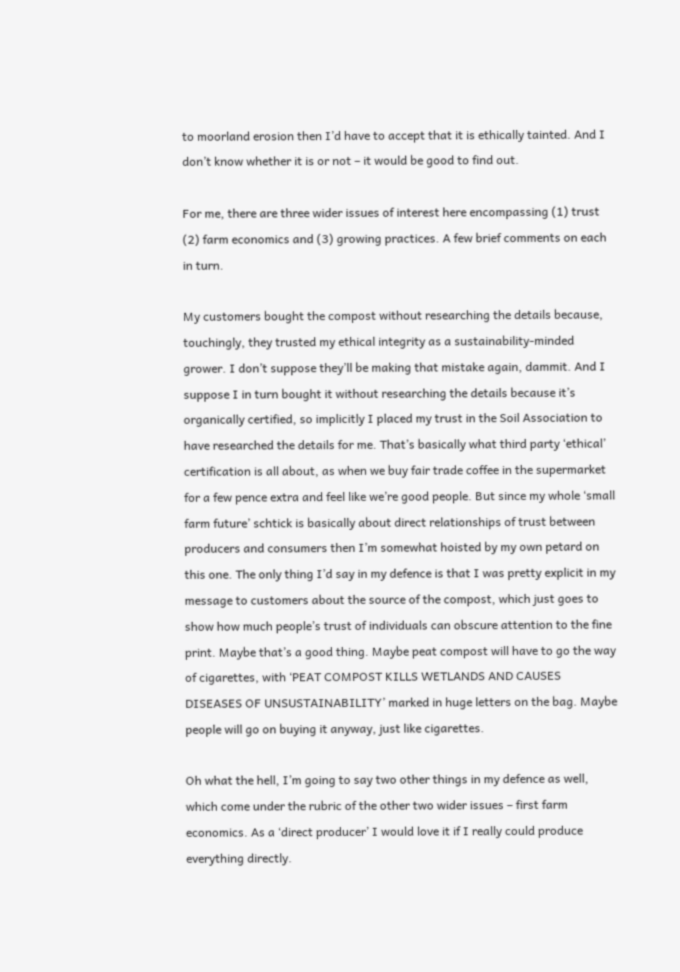to moorland erosion then I’d have to accept that it is ethically tainted. And I don’t know whether it is or not – it would be good to find out.

For me, there are three wider issues of interest here encompassing (1) trust (2) farm economics and (3) growing practices. A few brief comments on each in turn.

My customers bought the compost without researching the details because, touchingly, they trusted my ethical integrity as a sustainability-minded grower. I don’t suppose they’ll be making that mistake again, dammit. And I suppose I in turn bought it without researching the details because it’s organically certified, so implicitly I placed my trust in the Soil Association to have researched the details for me. That’s basically what third party ‘ethical’ certification is all about, as when we buy fair trade coffee in the supermarket for a few pence extra and feel like we’re good people. But since my whole ‘small farm future’ schtick is basically about direct relationships of trust between producers and consumers then I’m somewhat hoisted by my own petard on this one. The only thing I’d say in my defence is that I was pretty explicit in my message to customers about the source of the compost, which just goes to show how much people’s trust of individuals can obscure attention to the fine print. Maybe that’s a good thing. Maybe peat compost will have to go the way of cigarettes, with ‘PEAT COMPOST KILLS WETLANDS AND CAUSES DISEASES OF UNSUSTAINABILITY’ marked in huge letters on the bag. Maybe people will go on buying it anyway, just like cigarettes.

Oh what the hell, I’m going to say two other things in my defence as well, which come under the rubric of the other two wider issues – first farm economics. As a ‘direct producer’ I would love it if I really could produce everything directly.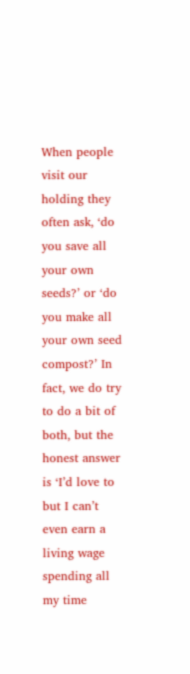When people visit our holding they often ask, ‘do you save all your own seeds?’ or ‘do you make all your own seed compost?’ In fact, we do try to do a bit of both, but the honest answer is ‘I’d love to but I can’t even earn a living wage spending all my time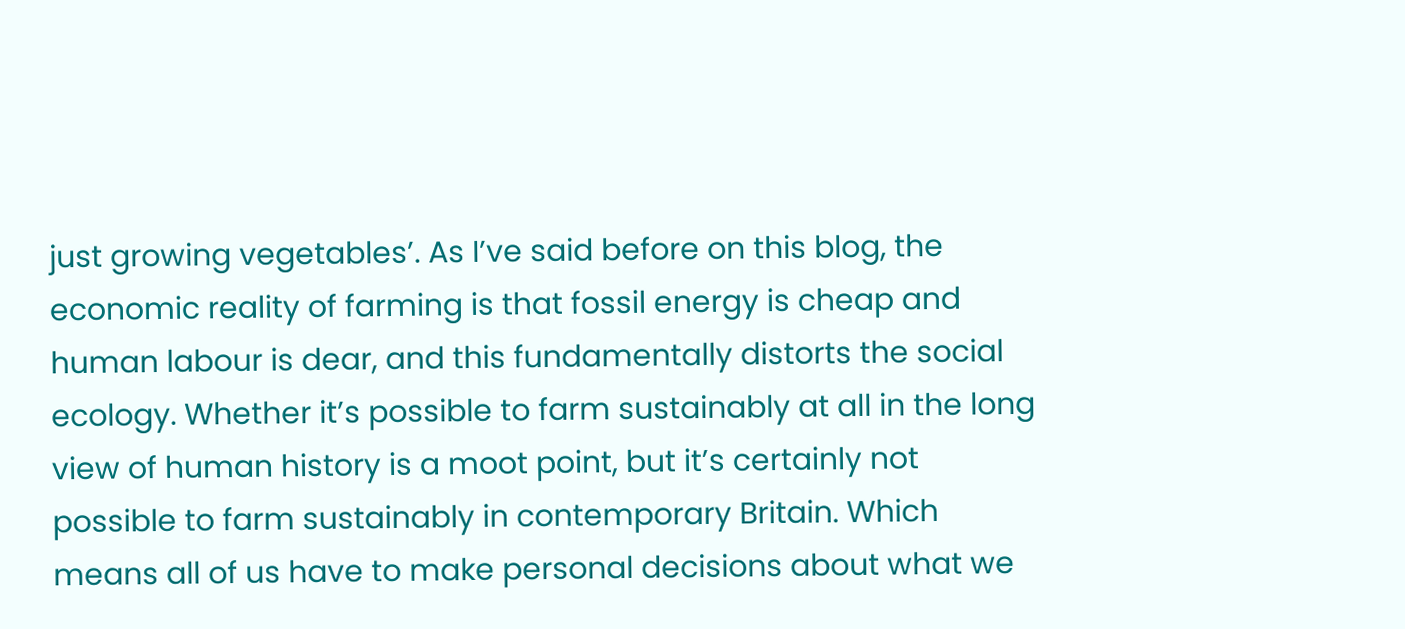just growing vegetables’. As I’ve said before on this blog, the economic reality of farming is that fossil energy is cheap and human labour is dear, and this fundamentally distorts the social ecology. Whether it’s possible to farm sustainably at all in the long view of human history is a moot point, but it’s certainly not possible to farm sustainably in contemporary Britain. Which means all of us have to make personal decisions about what we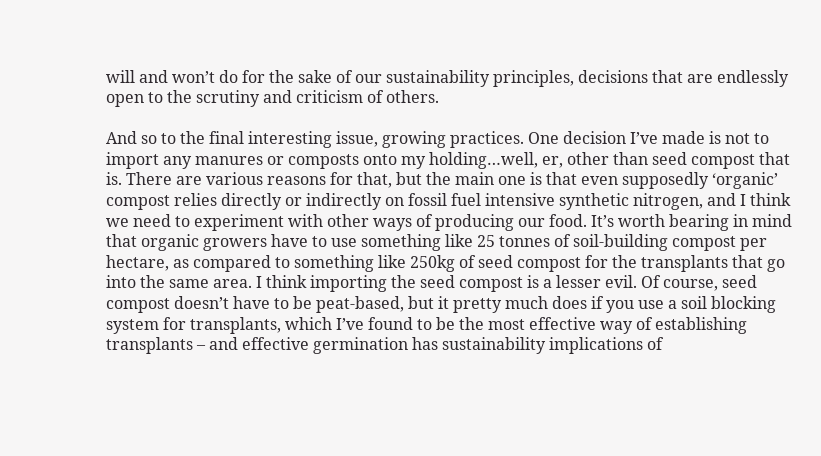will and won’t do for the sake of our sustainability principles, decisions that are endlessly open to the scrutiny and criticism of others.

And so to the final interesting issue, growing practices. One decision I’ve made is not to import any manures or composts onto my holding…well, er, other than seed compost that is. There are various reasons for that, but the main one is that even supposedly ‘organic’ compost relies directly or indirectly on fossil fuel intensive synthetic nitrogen, and I think we need to experiment with other ways of producing our food. It’s worth bearing in mind that organic growers have to use something like 25 tonnes of soil-building compost per hectare, as compared to something like 250kg of seed compost for the transplants that go into the same area. I think importing the seed compost is a lesser evil. Of course, seed compost doesn’t have to be peat-based, but it pretty much does if you use a soil blocking system for transplants, which I’ve found to be the most effective way of establishing transplants – and effective germination has sustainability implications of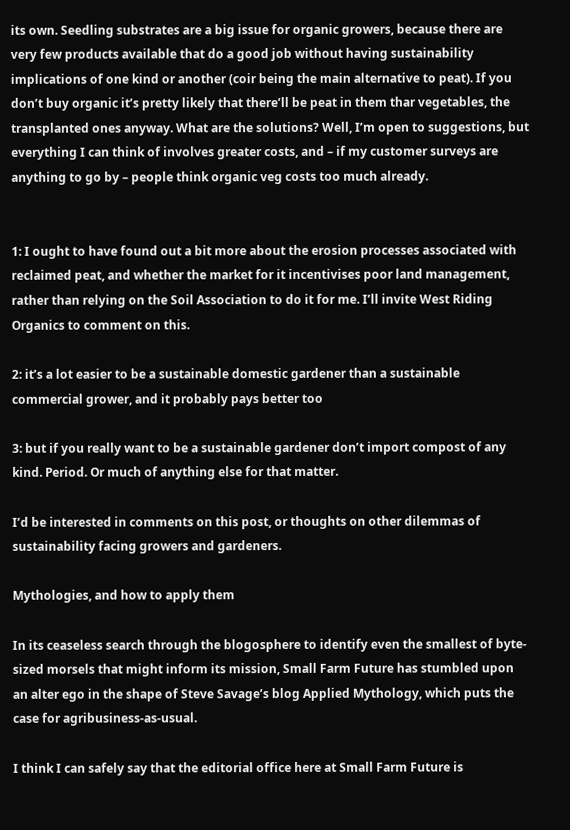its own. Seedling substrates are a big issue for organic growers, because there are very few products available that do a good job without having sustainability implications of one kind or another (coir being the main alternative to peat). If you don’t buy organic it’s pretty likely that there’ll be peat in them thar vegetables, the transplanted ones anyway. What are the solutions? Well, I’m open to suggestions, but everything I can think of involves greater costs, and – if my customer surveys are anything to go by – people think organic veg costs too much already.


1: I ought to have found out a bit more about the erosion processes associated with reclaimed peat, and whether the market for it incentivises poor land management, rather than relying on the Soil Association to do it for me. I’ll invite West Riding Organics to comment on this.

2: it’s a lot easier to be a sustainable domestic gardener than a sustainable commercial grower, and it probably pays better too

3: but if you really want to be a sustainable gardener don’t import compost of any kind. Period. Or much of anything else for that matter.

I’d be interested in comments on this post, or thoughts on other dilemmas of sustainability facing growers and gardeners.

Mythologies, and how to apply them

In its ceaseless search through the blogosphere to identify even the smallest of byte-sized morsels that might inform its mission, Small Farm Future has stumbled upon an alter ego in the shape of Steve Savage’s blog Applied Mythology, which puts the case for agribusiness-as-usual.

I think I can safely say that the editorial office here at Small Farm Future is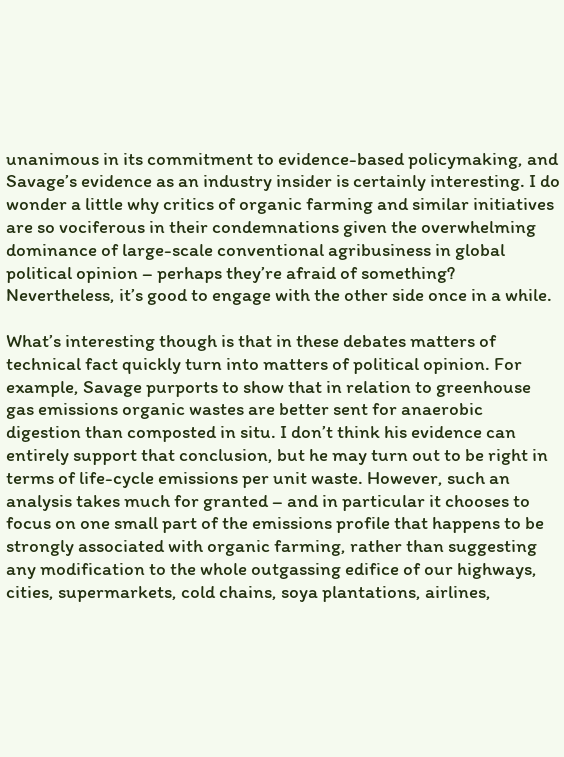unanimous in its commitment to evidence-based policymaking, and Savage’s evidence as an industry insider is certainly interesting. I do wonder a little why critics of organic farming and similar initiatives are so vociferous in their condemnations given the overwhelming dominance of large-scale conventional agribusiness in global political opinion – perhaps they’re afraid of something? Nevertheless, it’s good to engage with the other side once in a while.

What’s interesting though is that in these debates matters of technical fact quickly turn into matters of political opinion. For example, Savage purports to show that in relation to greenhouse gas emissions organic wastes are better sent for anaerobic digestion than composted in situ. I don’t think his evidence can entirely support that conclusion, but he may turn out to be right in terms of life-cycle emissions per unit waste. However, such an analysis takes much for granted – and in particular it chooses to focus on one small part of the emissions profile that happens to be strongly associated with organic farming, rather than suggesting any modification to the whole outgassing edifice of our highways, cities, supermarkets, cold chains, soya plantations, airlines,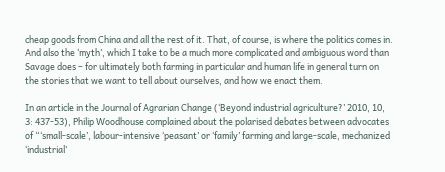cheap goods from China and all the rest of it. That, of course, is where the politics comes in. And also the ‘myth’, which I take to be a much more complicated and ambiguous word than Savage does – for ultimately both farming in particular and human life in general turn on the stories that we want to tell about ourselves, and how we enact them.

In an article in the Journal of Agrarian Change (‘Beyond industrial agriculture?’ 2010, 10, 3: 437-53), Philip Woodhouse complained about the polarised debates between advocates of “‘small-scale’, labour-intensive ‘peasant’ or ‘family’ farming and large-scale, mechanized ‘industrial’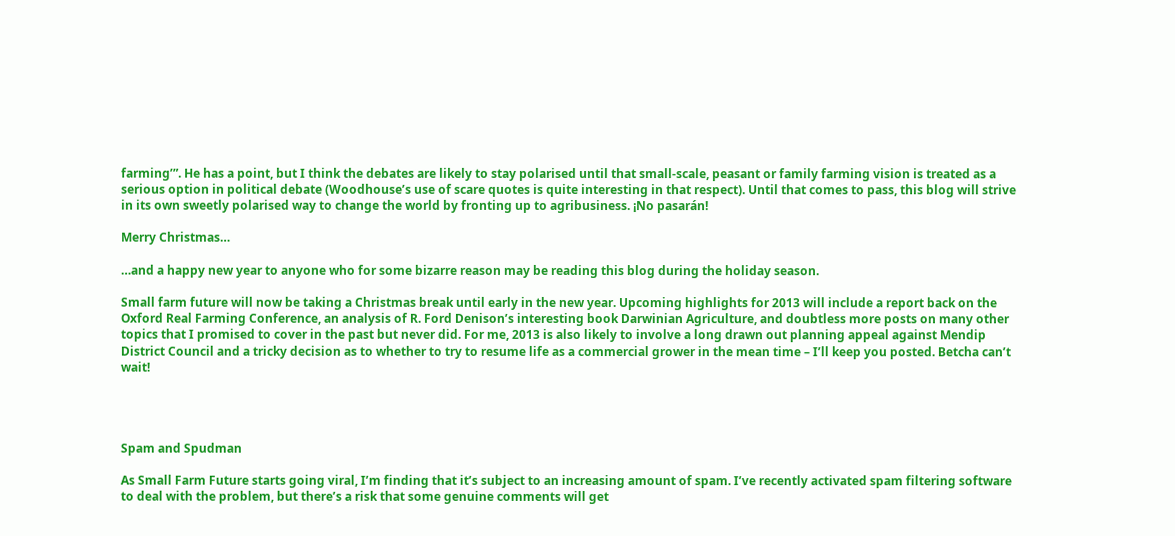farming’”. He has a point, but I think the debates are likely to stay polarised until that small-scale, peasant or family farming vision is treated as a serious option in political debate (Woodhouse’s use of scare quotes is quite interesting in that respect). Until that comes to pass, this blog will strive in its own sweetly polarised way to change the world by fronting up to agribusiness. ¡No pasarán!

Merry Christmas…

…and a happy new year to anyone who for some bizarre reason may be reading this blog during the holiday season.

Small farm future will now be taking a Christmas break until early in the new year. Upcoming highlights for 2013 will include a report back on the Oxford Real Farming Conference, an analysis of R. Ford Denison’s interesting book Darwinian Agriculture, and doubtless more posts on many other topics that I promised to cover in the past but never did. For me, 2013 is also likely to involve a long drawn out planning appeal against Mendip District Council and a tricky decision as to whether to try to resume life as a commercial grower in the mean time – I’ll keep you posted. Betcha can’t wait!




Spam and Spudman

As Small Farm Future starts going viral, I’m finding that it’s subject to an increasing amount of spam. I’ve recently activated spam filtering software to deal with the problem, but there’s a risk that some genuine comments will get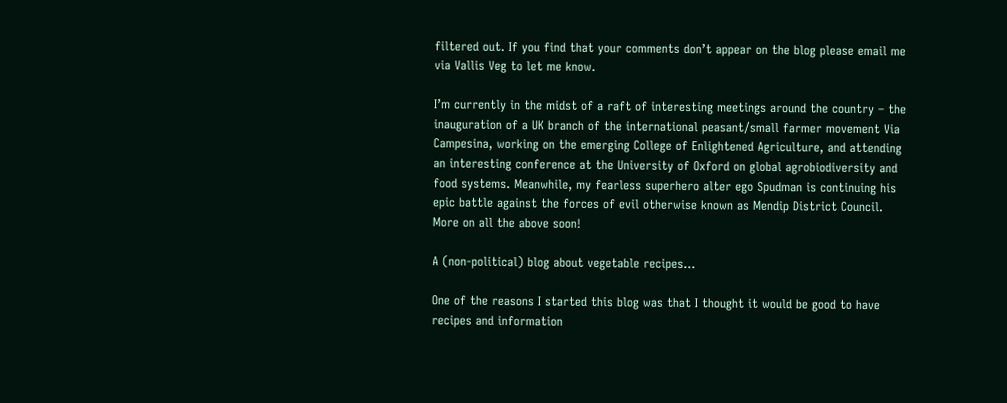filtered out. If you find that your comments don’t appear on the blog please email me via Vallis Veg to let me know.

I’m currently in the midst of a raft of interesting meetings around the country – the inauguration of a UK branch of the international peasant/small farmer movement Via Campesina, working on the emerging College of Enlightened Agriculture, and attending an interesting conference at the University of Oxford on global agrobiodiversity and food systems. Meanwhile, my fearless superhero alter ego Spudman is continuing his epic battle against the forces of evil otherwise known as Mendip District Council. More on all the above soon!

A (non-political) blog about vegetable recipes…

One of the reasons I started this blog was that I thought it would be good to have recipes and information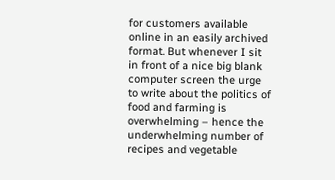for customers available online in an easily archived format. But whenever I sit in front of a nice big blank computer screen the urge to write about the politics of food and farming is overwhelming – hence the underwhelming number of recipes and vegetable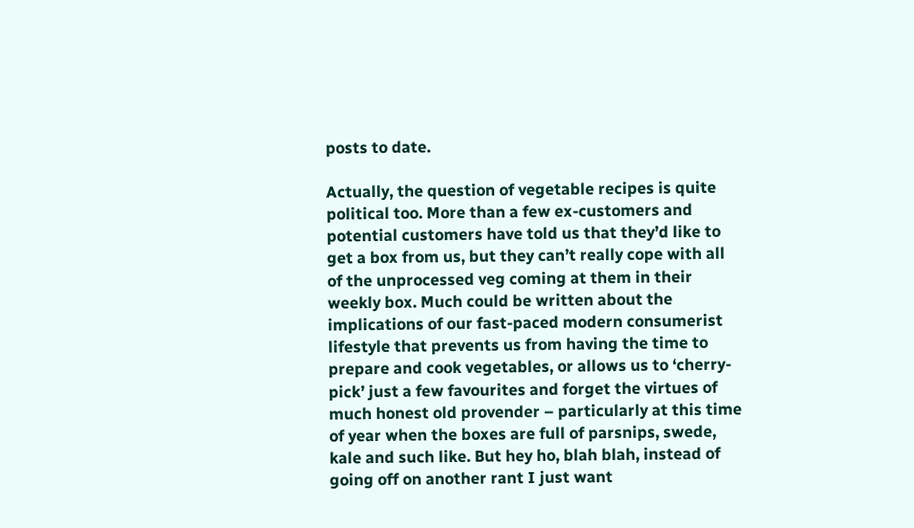posts to date.

Actually, the question of vegetable recipes is quite political too. More than a few ex-customers and potential customers have told us that they’d like to get a box from us, but they can’t really cope with all of the unprocessed veg coming at them in their weekly box. Much could be written about the implications of our fast-paced modern consumerist lifestyle that prevents us from having the time to prepare and cook vegetables, or allows us to ‘cherry-pick’ just a few favourites and forget the virtues of much honest old provender – particularly at this time of year when the boxes are full of parsnips, swede, kale and such like. But hey ho, blah blah, instead of going off on another rant I just want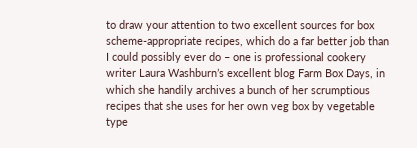to draw your attention to two excellent sources for box scheme-appropriate recipes, which do a far better job than I could possibly ever do – one is professional cookery writer Laura Washburn’s excellent blog Farm Box Days, in which she handily archives a bunch of her scrumptious recipes that she uses for her own veg box by vegetable type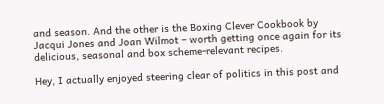and season. And the other is the Boxing Clever Cookbook by Jacqui Jones and Joan Wilmot – worth getting once again for its delicious, seasonal and box scheme-relevant recipes.

Hey, I actually enjoyed steering clear of politics in this post and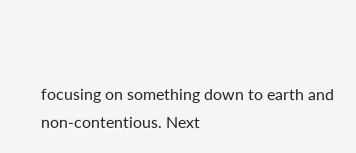focusing on something down to earth and non-contentious. Next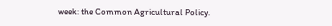week: the Common Agricultural Policy.